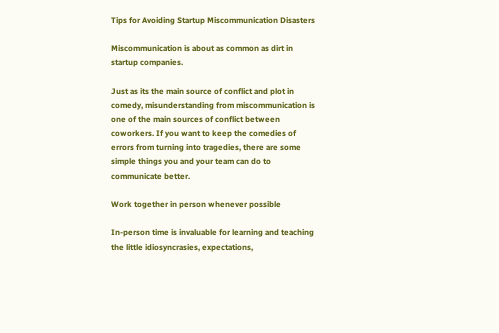Tips for Avoiding Startup Miscommunication Disasters

Miscommunication is about as common as dirt in startup companies.

Just as its the main source of conflict and plot in comedy, misunderstanding from miscommunication is one of the main sources of conflict between coworkers. If you want to keep the comedies of errors from turning into tragedies, there are some simple things you and your team can do to communicate better.

Work together in person whenever possible

In-person time is invaluable for learning and teaching the little idiosyncrasies, expectations,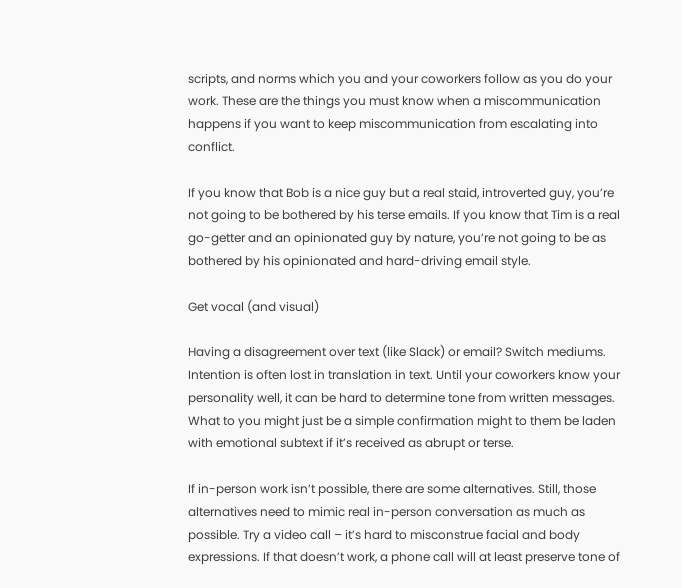scripts, and norms which you and your coworkers follow as you do your work. These are the things you must know when a miscommunication happens if you want to keep miscommunication from escalating into conflict.

If you know that Bob is a nice guy but a real staid, introverted guy, you’re not going to be bothered by his terse emails. If you know that Tim is a real go-getter and an opinionated guy by nature, you’re not going to be as bothered by his opinionated and hard-driving email style.

Get vocal (and visual)

Having a disagreement over text (like Slack) or email? Switch mediums. Intention is often lost in translation in text. Until your coworkers know your personality well, it can be hard to determine tone from written messages. What to you might just be a simple confirmation might to them be laden with emotional subtext if it’s received as abrupt or terse.

If in-person work isn’t possible, there are some alternatives. Still, those alternatives need to mimic real in-person conversation as much as possible. Try a video call – it’s hard to misconstrue facial and body expressions. If that doesn’t work, a phone call will at least preserve tone of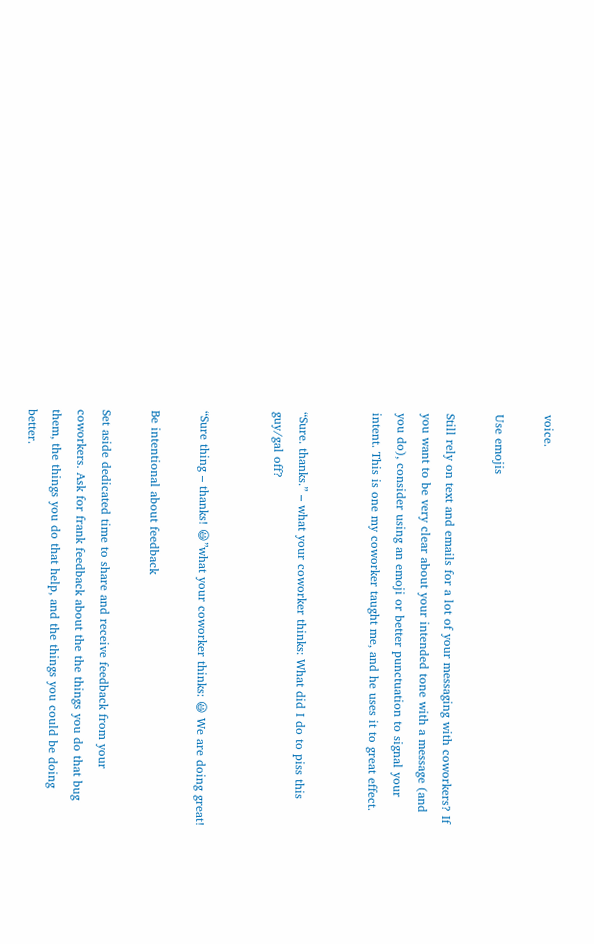voice.

Use emojis

Still rely on text and emails for a lot of your messaging with coworkers? If you want to be very clear about your intended tone with a message (and you do), consider using an emoji or better punctuation to signal your intent. This is one my coworker taught me, and he uses it to great effect.


“Sure. thanks.” – what your coworker thinks: What did I do to piss this guy/gal off?


“Sure thing – thanks! 😃”what your coworker thinks: 😃 We are doing great!

Be intentional about feedback

Set aside dedicated time to share and receive feedback from your coworkers. Ask for frank feedback about the the things you do that bug them, the things you do that help, and the things you could be doing better.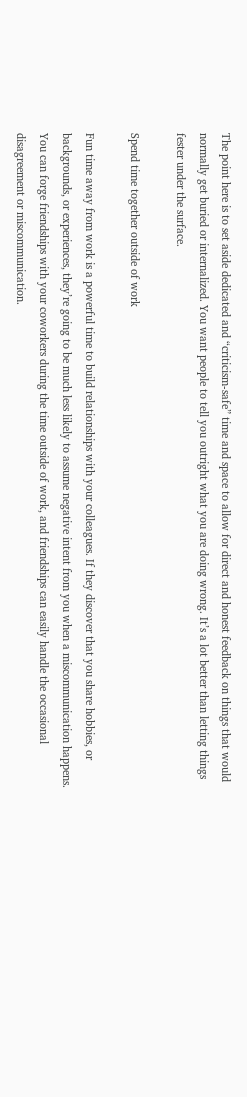The point here is to set aside dedicated and “criticism-safe” time and space to allow for direct and honest feedback on things that would normally get buried or internalized. You want people to tell you outright what you are doing wrong. It’s a lot better than letting things fester under the surface.

Spend time together outside of work

Fun time away from work is a powerful time to build relationships with your colleagues. If they discover that you share hobbies, or backgrounds, or experiences, they’re going to be much less likely to assume negative intent from you when a miscommunication happens. You can forge friendships with your coworkers during the time outside of work, and friendships can easily handle the occasional disagreement or miscommunication.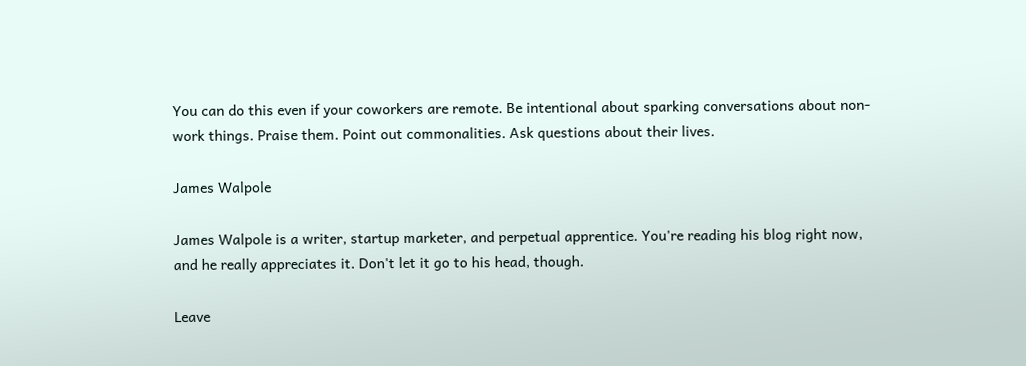You can do this even if your coworkers are remote. Be intentional about sparking conversations about non-work things. Praise them. Point out commonalities. Ask questions about their lives.

James Walpole

James Walpole is a writer, startup marketer, and perpetual apprentice. You're reading his blog right now, and he really appreciates it. Don't let it go to his head, though.

Leave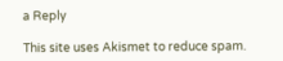a Reply

This site uses Akismet to reduce spam.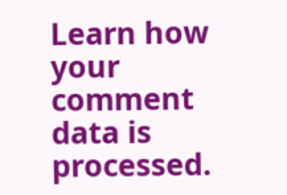Learn how your comment data is processed.